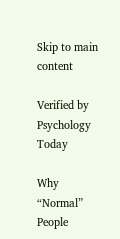Skip to main content

Verified by Psychology Today

Why “Normal” People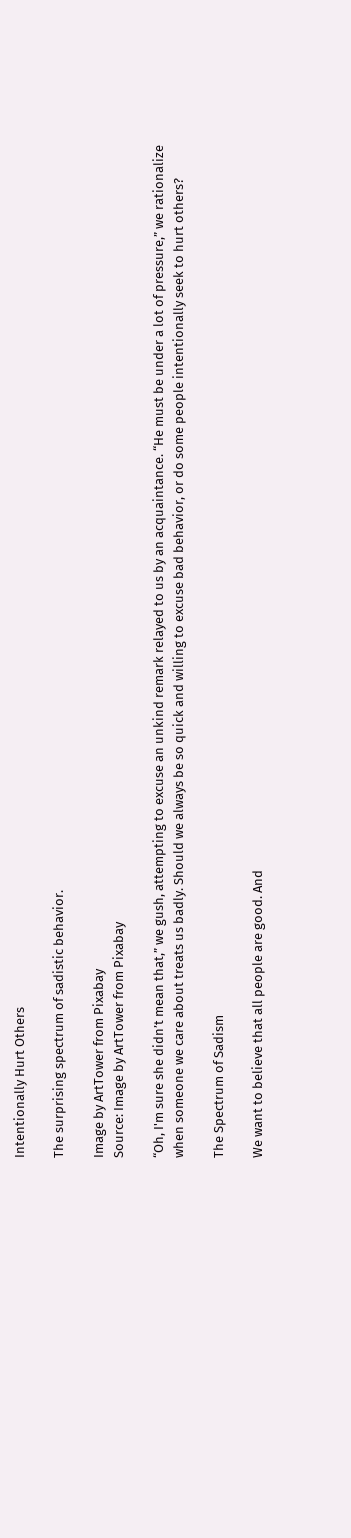Intentionally Hurt Others

The surprising spectrum of sadistic behavior.

Image by ArtTower from Pixabay
Source: Image by ArtTower from Pixabay

“Oh, I'm sure she didn’t mean that,” we gush, attempting to excuse an unkind remark relayed to us by an acquaintance. “He must be under a lot of pressure,” we rationalize when someone we care about treats us badly. Should we always be so quick and willing to excuse bad behavior, or do some people intentionally seek to hurt others?

The Spectrum of Sadism

We want to believe that all people are good. And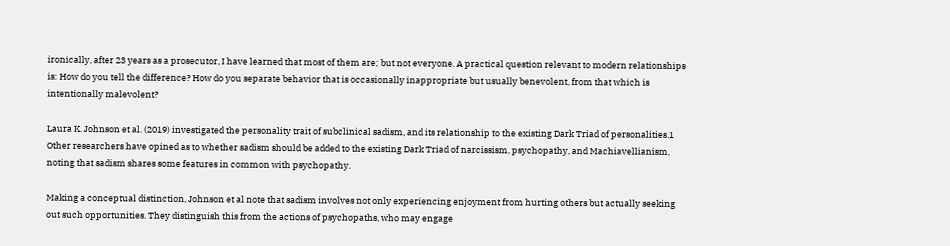ironically, after 23 years as a prosecutor, I have learned that most of them are; but not everyone. A practical question relevant to modern relationships is: How do you tell the difference? How do you separate behavior that is occasionally inappropriate but usually benevolent, from that which is intentionally malevolent?

Laura K. Johnson et al. (2019) investigated the personality trait of subclinical sadism, and its relationship to the existing Dark Triad of personalities.1 Other researchers have opined as to whether sadism should be added to the existing Dark Triad of narcissism, psychopathy, and Machiavellianism, noting that sadism shares some features in common with psychopathy.

Making a conceptual distinction, Johnson et al note that sadism involves not only experiencing enjoyment from hurting others but actually seeking out such opportunities. They distinguish this from the actions of psychopaths, who may engage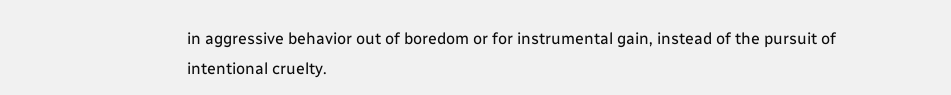in aggressive behavior out of boredom or for instrumental gain, instead of the pursuit of intentional cruelty.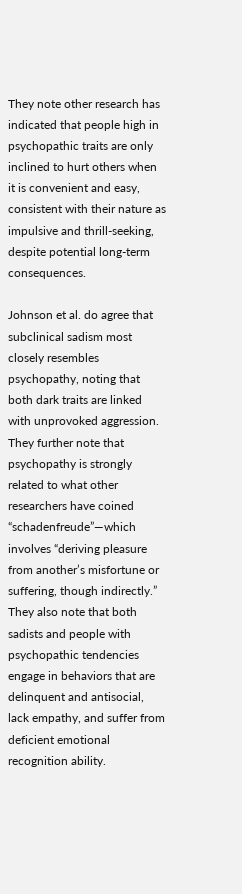They note other research has indicated that people high in psychopathic traits are only inclined to hurt others when it is convenient and easy, consistent with their nature as impulsive and thrill-seeking, despite potential long-term consequences.

Johnson et al. do agree that subclinical sadism most closely resembles psychopathy, noting that both dark traits are linked with unprovoked aggression. They further note that psychopathy is strongly related to what other researchers have coined “schadenfreude”—which involves “deriving pleasure from another’s misfortune or suffering, though indirectly.” They also note that both sadists and people with psychopathic tendencies engage in behaviors that are delinquent and antisocial, lack empathy, and suffer from deficient emotional recognition ability.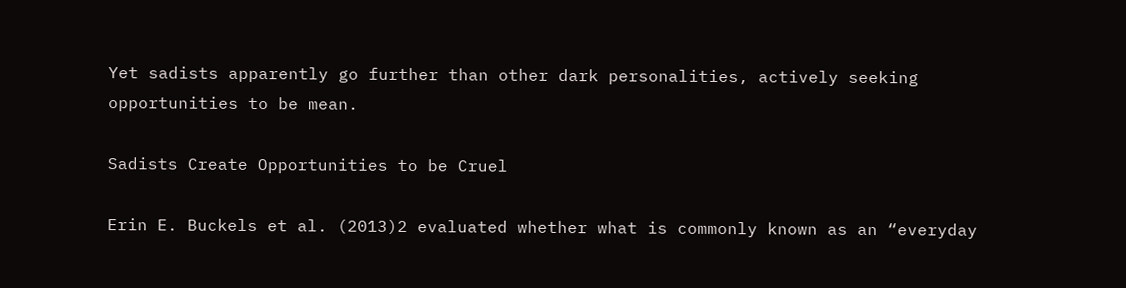Yet sadists apparently go further than other dark personalities, actively seeking opportunities to be mean.

Sadists Create Opportunities to be Cruel

Erin E. Buckels et al. (2013)2 evaluated whether what is commonly known as an “everyday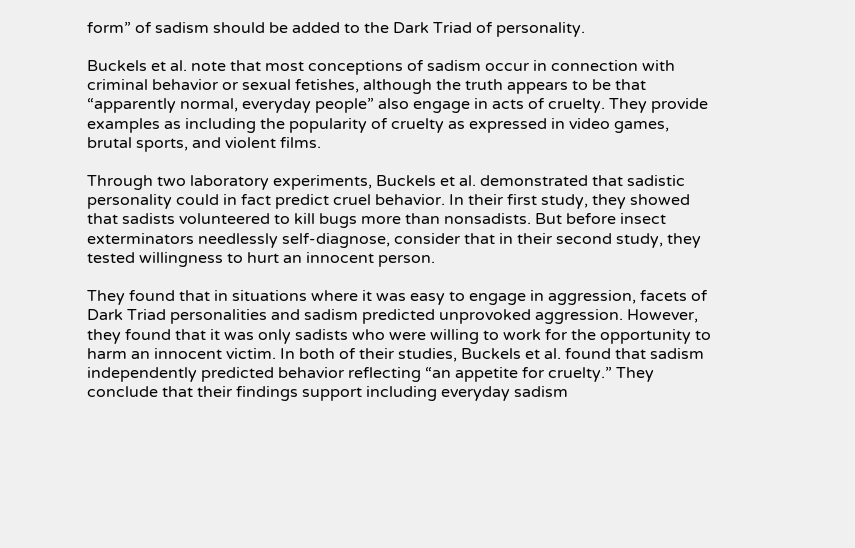form” of sadism should be added to the Dark Triad of personality.

Buckels et al. note that most conceptions of sadism occur in connection with criminal behavior or sexual fetishes, although the truth appears to be that “apparently normal, everyday people” also engage in acts of cruelty. They provide examples as including the popularity of cruelty as expressed in video games, brutal sports, and violent films.

Through two laboratory experiments, Buckels et al. demonstrated that sadistic personality could in fact predict cruel behavior. In their first study, they showed that sadists volunteered to kill bugs more than nonsadists. But before insect exterminators needlessly self-diagnose, consider that in their second study, they tested willingness to hurt an innocent person.

They found that in situations where it was easy to engage in aggression, facets of Dark Triad personalities and sadism predicted unprovoked aggression. However, they found that it was only sadists who were willing to work for the opportunity to harm an innocent victim. In both of their studies, Buckels et al. found that sadism independently predicted behavior reflecting “an appetite for cruelty.” They conclude that their findings support including everyday sadism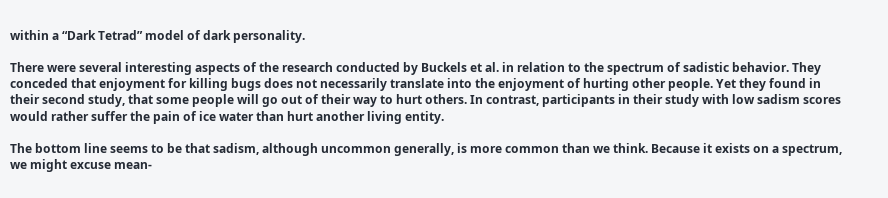within a “Dark Tetrad” model of dark personality.

There were several interesting aspects of the research conducted by Buckels et al. in relation to the spectrum of sadistic behavior. They conceded that enjoyment for killing bugs does not necessarily translate into the enjoyment of hurting other people. Yet they found in their second study, that some people will go out of their way to hurt others. In contrast, participants in their study with low sadism scores would rather suffer the pain of ice water than hurt another living entity.

The bottom line seems to be that sadism, although uncommon generally, is more common than we think. Because it exists on a spectrum, we might excuse mean-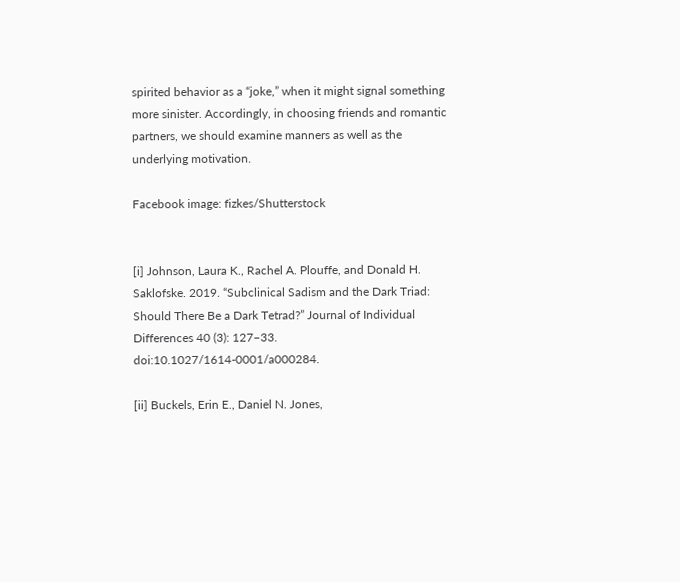spirited behavior as a “joke,” when it might signal something more sinister. Accordingly, in choosing friends and romantic partners, we should examine manners as well as the underlying motivation.

Facebook image: fizkes/Shutterstock


[i] Johnson, Laura K., Rachel A. Plouffe, and Donald H. Saklofske. 2019. “Subclinical Sadism and the Dark Triad: Should There Be a Dark Tetrad?” Journal of Individual Differences 40 (3): 127–33. doi:10.1027/1614-0001/a000284.

[ii] Buckels, Erin E., Daniel N. Jones,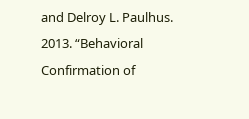and Delroy L. Paulhus. 2013. “Behavioral Confirmation of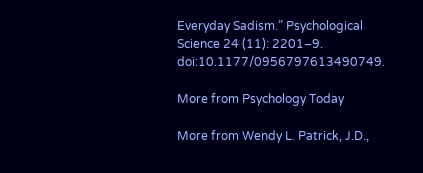Everyday Sadism.” Psychological Science 24 (11): 2201–9. doi:10.1177/0956797613490749.

More from Psychology Today

More from Wendy L. Patrick, J.D.,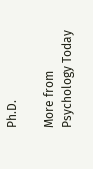Ph.D.

More from Psychology Today